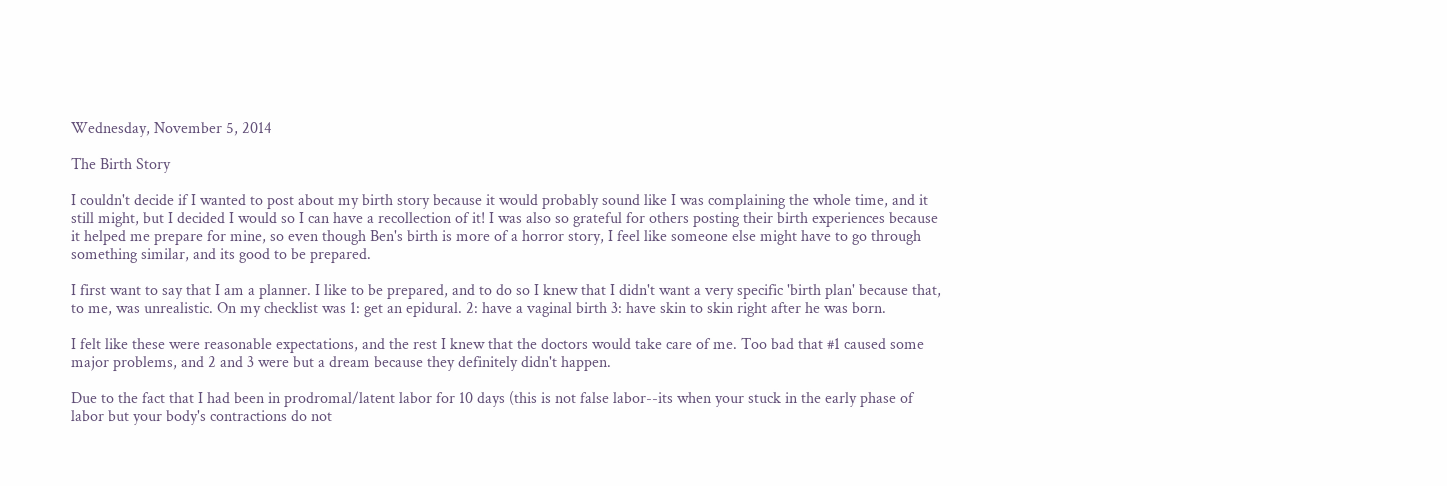Wednesday, November 5, 2014

The Birth Story

I couldn't decide if I wanted to post about my birth story because it would probably sound like I was complaining the whole time, and it still might, but I decided I would so I can have a recollection of it! I was also so grateful for others posting their birth experiences because it helped me prepare for mine, so even though Ben's birth is more of a horror story, I feel like someone else might have to go through something similar, and its good to be prepared.

I first want to say that I am a planner. I like to be prepared, and to do so I knew that I didn't want a very specific 'birth plan' because that, to me, was unrealistic. On my checklist was 1: get an epidural. 2: have a vaginal birth 3: have skin to skin right after he was born.

I felt like these were reasonable expectations, and the rest I knew that the doctors would take care of me. Too bad that #1 caused some major problems, and 2 and 3 were but a dream because they definitely didn't happen.

Due to the fact that I had been in prodromal/latent labor for 10 days (this is not false labor--its when your stuck in the early phase of labor but your body's contractions do not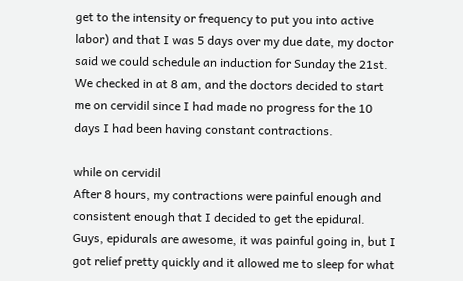get to the intensity or frequency to put you into active labor) and that I was 5 days over my due date, my doctor said we could schedule an induction for Sunday the 21st. We checked in at 8 am, and the doctors decided to start me on cervidil since I had made no progress for the 10 days I had been having constant contractions.

while on cervidil
After 8 hours, my contractions were painful enough and consistent enough that I decided to get the epidural. Guys, epidurals are awesome, it was painful going in, but I got relief pretty quickly and it allowed me to sleep for what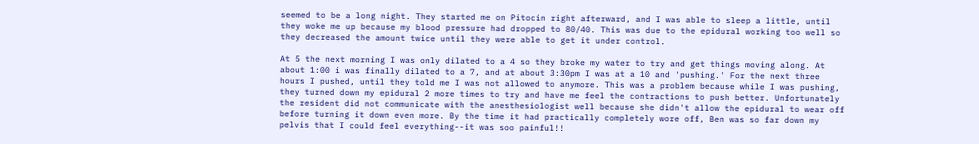seemed to be a long night. They started me on Pitocin right afterward, and I was able to sleep a little, until they woke me up because my blood pressure had dropped to 80/40. This was due to the epidural working too well so they decreased the amount twice until they were able to get it under control.

At 5 the next morning I was only dilated to a 4 so they broke my water to try and get things moving along. At about 1:00 i was finally dilated to a 7, and at about 3:30pm I was at a 10 and 'pushing.' For the next three hours I pushed, until they told me I was not allowed to anymore. This was a problem because while I was pushing, they turned down my epidural 2 more times to try and have me feel the contractions to push better. Unfortunately the resident did not communicate with the anesthesiologist well because she didn't allow the epidural to wear off before turning it down even more. By the time it had practically completely wore off, Ben was so far down my pelvis that I could feel everything--it was soo painful!!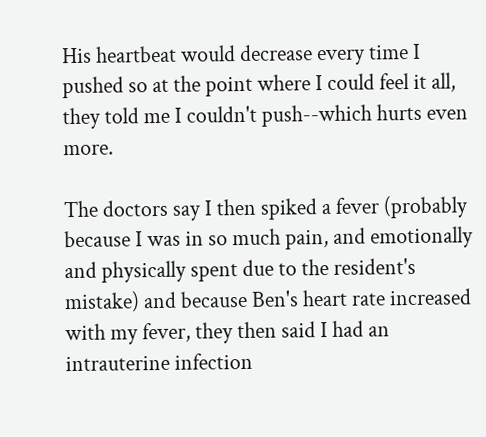His heartbeat would decrease every time I pushed so at the point where I could feel it all, they told me I couldn't push--which hurts even more.

The doctors say I then spiked a fever (probably because I was in so much pain, and emotionally and physically spent due to the resident's mistake) and because Ben's heart rate increased with my fever, they then said I had an intrauterine infection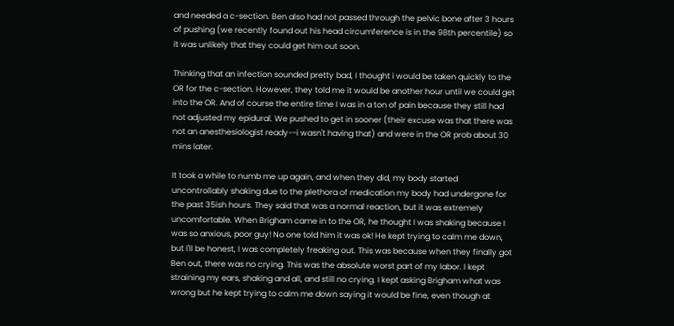and needed a c-section. Ben also had not passed through the pelvic bone after 3 hours of pushing (we recently found out his head circumference is in the 98th percentile) so it was unlikely that they could get him out soon.

Thinking that an infection sounded pretty bad, I thought i would be taken quickly to the OR for the c-section. However, they told me it would be another hour until we could get into the OR. And of course the entire time I was in a ton of pain because they still had not adjusted my epidural. We pushed to get in sooner (their excuse was that there was not an anesthesiologist ready--i wasn't having that) and were in the OR prob about 30 mins later.

It took a while to numb me up again, and when they did, my body started uncontrollably shaking due to the plethora of medication my body had undergone for the past 35ish hours. They said that was a normal reaction, but it was extremely uncomfortable. When Brigham came in to the OR, he thought I was shaking because I was so anxious, poor guy! No one told him it was ok! He kept trying to calm me down, but I'll be honest, I was completely freaking out. This was because when they finally got Ben out, there was no crying. This was the absolute worst part of my labor. I kept straining my ears, shaking and all, and still no crying. I kept asking Brigham what was wrong but he kept trying to calm me down saying it would be fine, even though at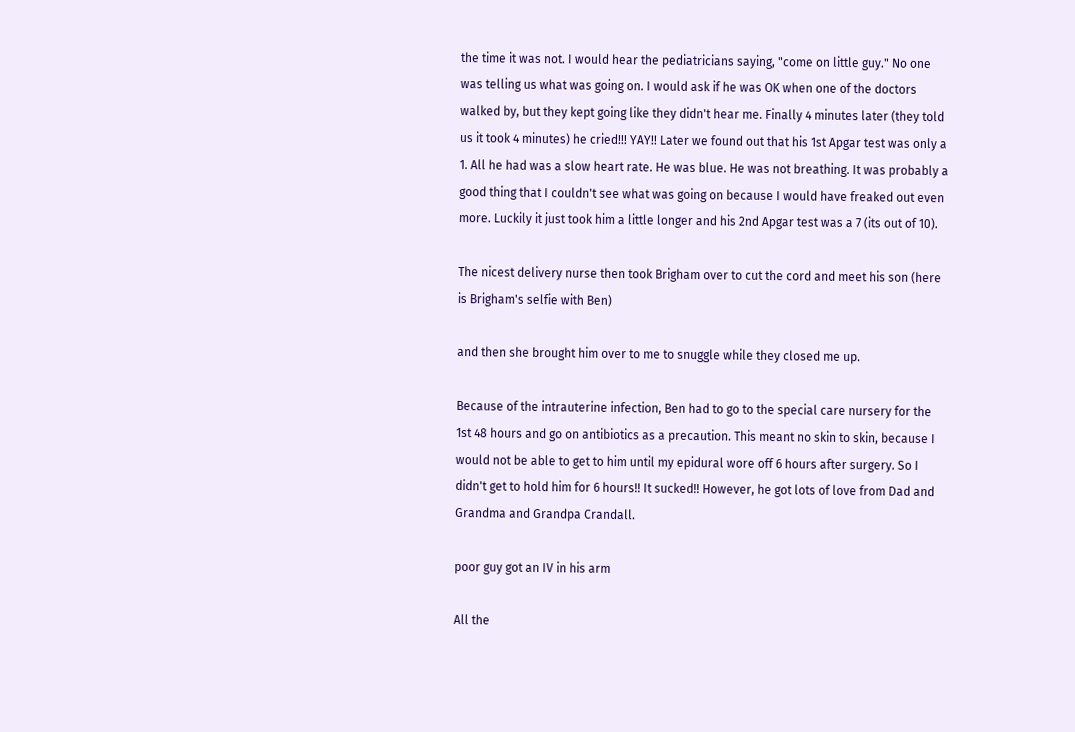the time it was not. I would hear the pediatricians saying, "come on little guy." No one was telling us what was going on. I would ask if he was OK when one of the doctors walked by, but they kept going like they didn't hear me. Finally 4 minutes later (they told us it took 4 minutes) he cried!!! YAY!! Later we found out that his 1st Apgar test was only a 1. All he had was a slow heart rate. He was blue. He was not breathing. It was probably a good thing that I couldn't see what was going on because I would have freaked out even more. Luckily it just took him a little longer and his 2nd Apgar test was a 7 (its out of 10).

The nicest delivery nurse then took Brigham over to cut the cord and meet his son (here is Brigham's selfie with Ben)

and then she brought him over to me to snuggle while they closed me up.

Because of the intrauterine infection, Ben had to go to the special care nursery for the 1st 48 hours and go on antibiotics as a precaution. This meant no skin to skin, because I would not be able to get to him until my epidural wore off 6 hours after surgery. So I didn't get to hold him for 6 hours!! It sucked!! However, he got lots of love from Dad and Grandma and Grandpa Crandall.

poor guy got an IV in his arm

All the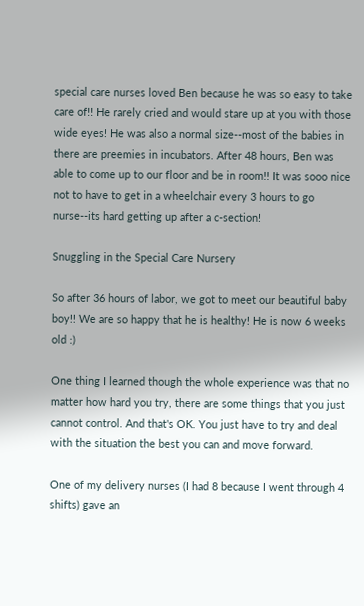special care nurses loved Ben because he was so easy to take care of!! He rarely cried and would stare up at you with those wide eyes! He was also a normal size--most of the babies in there are preemies in incubators. After 48 hours, Ben was able to come up to our floor and be in room!! It was sooo nice not to have to get in a wheelchair every 3 hours to go nurse--its hard getting up after a c-section!

Snuggling in the Special Care Nursery

So after 36 hours of labor, we got to meet our beautiful baby boy!! We are so happy that he is healthy! He is now 6 weeks old :)

One thing I learned though the whole experience was that no matter how hard you try, there are some things that you just cannot control. And that's OK. You just have to try and deal with the situation the best you can and move forward.

One of my delivery nurses (I had 8 because I went through 4 shifts) gave an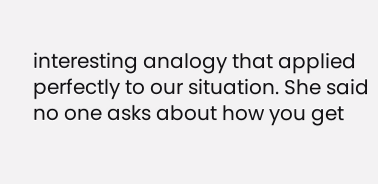interesting analogy that applied perfectly to our situation. She said no one asks about how you get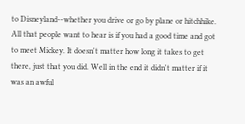to Disneyland--whether you drive or go by plane or hitchhike. All that people want to hear is if you had a good time and got to meet Mickey. It doesn't matter how long it takes to get there, just that you did. Well in the end it didn't matter if it was an awful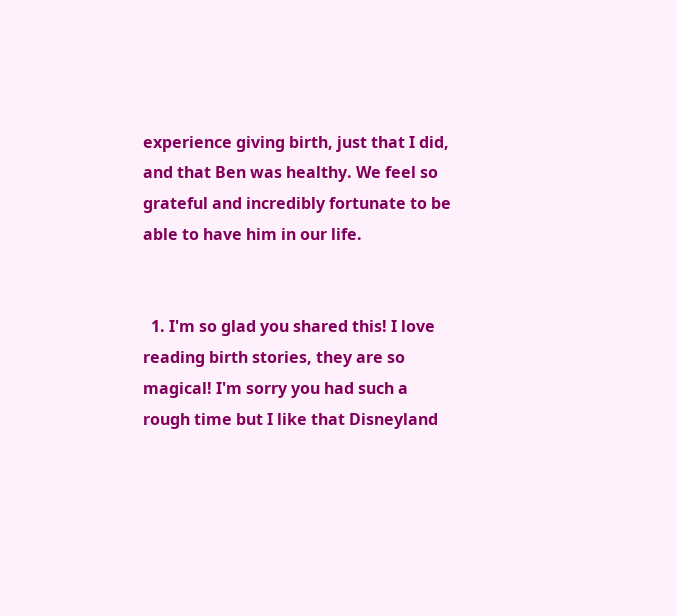experience giving birth, just that I did, and that Ben was healthy. We feel so grateful and incredibly fortunate to be able to have him in our life.


  1. I'm so glad you shared this! I love reading birth stories, they are so magical! I'm sorry you had such a rough time but I like that Disneyland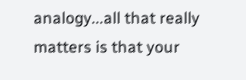analogy...all that really matters is that your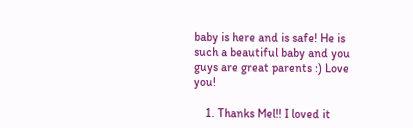baby is here and is safe! He is such a beautiful baby and you guys are great parents :) Love you!

    1. Thanks Mel!! I loved it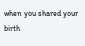when you shared your birth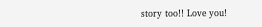story too!! Love you!